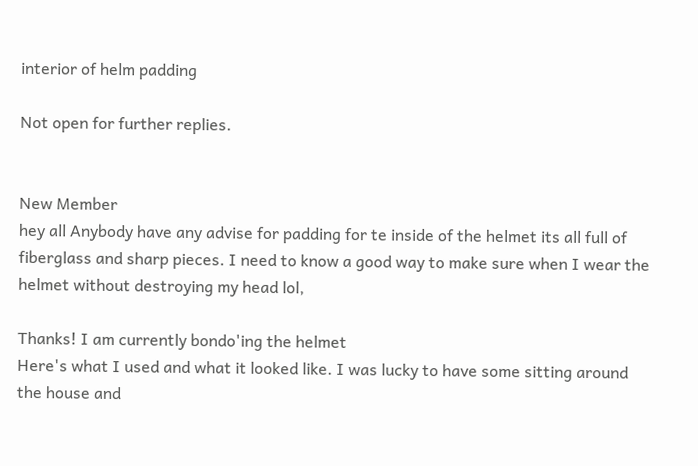interior of helm padding

Not open for further replies.


New Member
hey all Anybody have any advise for padding for te inside of the helmet its all full of fiberglass and sharp pieces. I need to know a good way to make sure when I wear the helmet without destroying my head lol,

Thanks! I am currently bondo'ing the helmet
Here's what I used and what it looked like. I was lucky to have some sitting around the house and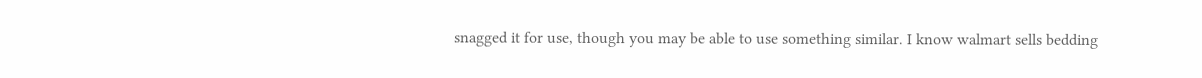snagged it for use, though you may be able to use something similar. I know walmart sells bedding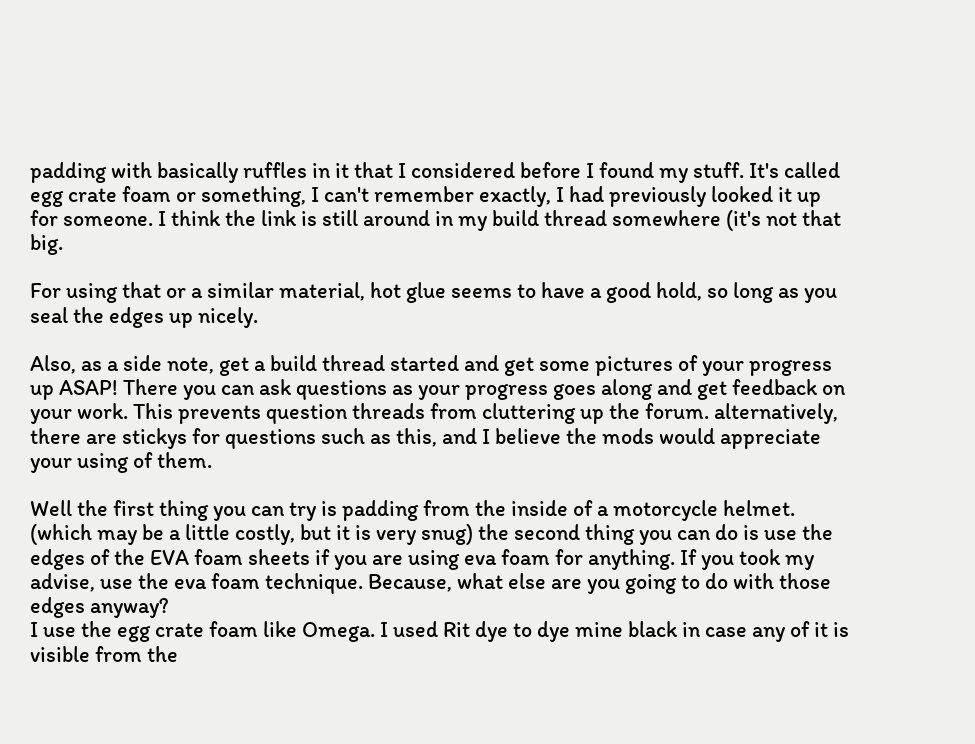padding with basically ruffles in it that I considered before I found my stuff. It's called egg crate foam or something, I can't remember exactly, I had previously looked it up for someone. I think the link is still around in my build thread somewhere (it's not that big.

For using that or a similar material, hot glue seems to have a good hold, so long as you seal the edges up nicely.

Also, as a side note, get a build thread started and get some pictures of your progress up ASAP! There you can ask questions as your progress goes along and get feedback on your work. This prevents question threads from cluttering up the forum. alternatively, there are stickys for questions such as this, and I believe the mods would appreciate your using of them.

Well the first thing you can try is padding from the inside of a motorcycle helmet. (which may be a little costly, but it is very snug) the second thing you can do is use the edges of the EVA foam sheets if you are using eva foam for anything. If you took my advise, use the eva foam technique. Because, what else are you going to do with those edges anyway?
I use the egg crate foam like Omega. I used Rit dye to dye mine black in case any of it is visible from the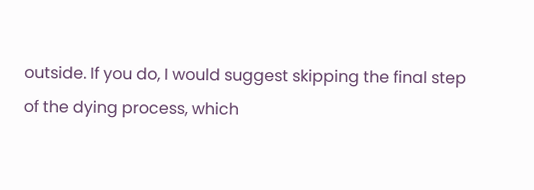outside. If you do, I would suggest skipping the final step of the dying process, which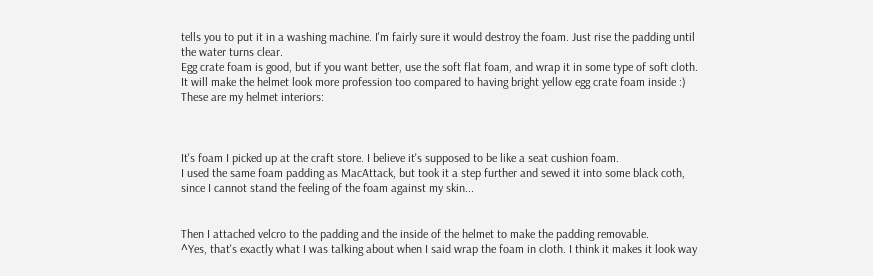tells you to put it in a washing machine. I'm fairly sure it would destroy the foam. Just rise the padding until the water turns clear.
Egg crate foam is good, but if you want better, use the soft flat foam, and wrap it in some type of soft cloth. It will make the helmet look more profession too compared to having bright yellow egg crate foam inside :)
These are my helmet interiors:



It's foam I picked up at the craft store. I believe it's supposed to be like a seat cushion foam.
I used the same foam padding as MacAttack, but took it a step further and sewed it into some black coth, since I cannot stand the feeling of the foam against my skin...


Then I attached velcro to the padding and the inside of the helmet to make the padding removable.
^Yes, that's exactly what I was talking about when I said wrap the foam in cloth. I think it makes it look way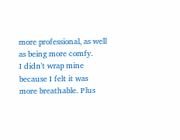more professional, as well as being more comfy.
I didn't wrap mine because I felt it was more breathable. Plus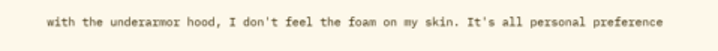with the underarmor hood, I don't feel the foam on my skin. It's all personal preference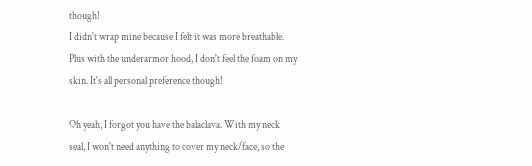though!
I didn't wrap mine because I felt it was more breathable. Plus with the underarmor hood, I don't feel the foam on my skin. It's all personal preference though!

Oh yeah, I forgot you have the balaclava. With my neck seal, I won't need anything to cover my neck/face, so the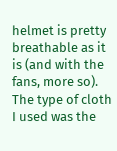helmet is pretty breathable as it is (and with the fans, more so). The type of cloth I used was the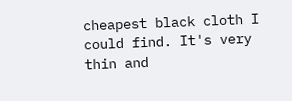cheapest black cloth I could find. It's very thin and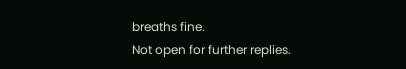breaths fine.
Not open for further replies.